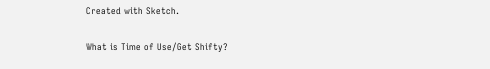Created with Sketch.

What is Time of Use/Get Shifty?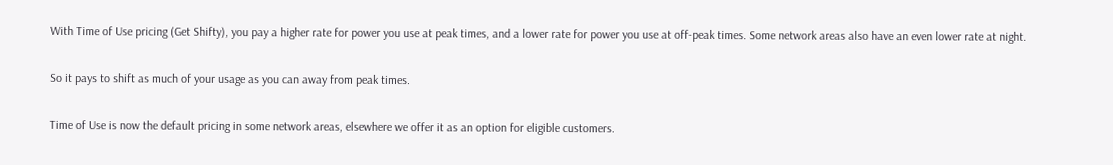With Time of Use pricing (Get Shifty), you pay a higher rate for power you use at peak times, and a lower rate for power you use at off-peak times. Some network areas also have an even lower rate at night.

So it pays to shift as much of your usage as you can away from peak times.

Time of Use is now the default pricing in some network areas, elsewhere we offer it as an option for eligible customers.